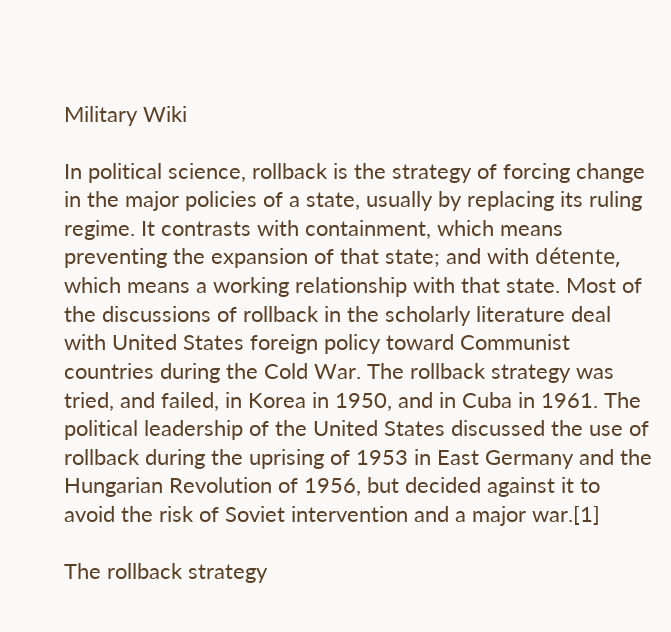Military Wiki

In political science, rollback is the strategy of forcing change in the major policies of a state, usually by replacing its ruling regime. It contrasts with containment, which means preventing the expansion of that state; and with détente, which means a working relationship with that state. Most of the discussions of rollback in the scholarly literature deal with United States foreign policy toward Communist countries during the Cold War. The rollback strategy was tried, and failed, in Korea in 1950, and in Cuba in 1961. The political leadership of the United States discussed the use of rollback during the uprising of 1953 in East Germany and the Hungarian Revolution of 1956, but decided against it to avoid the risk of Soviet intervention and a major war.[1]

The rollback strategy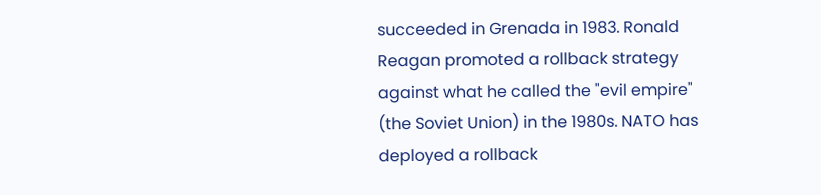succeeded in Grenada in 1983. Ronald Reagan promoted a rollback strategy against what he called the "evil empire" (the Soviet Union) in the 1980s. NATO has deployed a rollback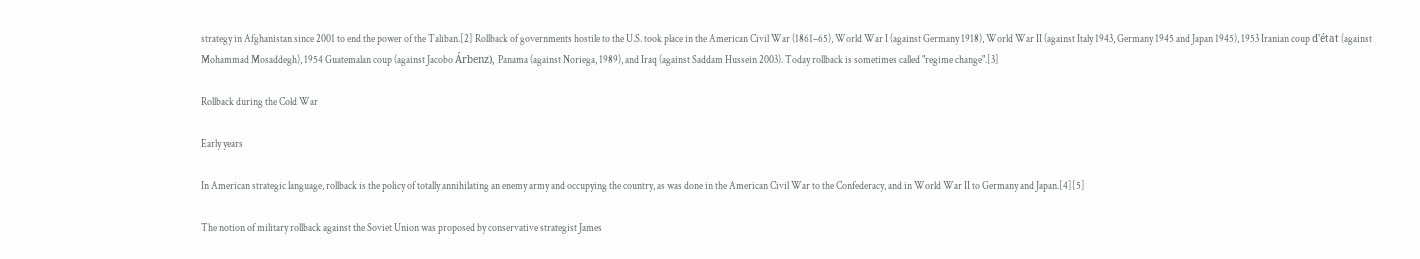strategy in Afghanistan since 2001 to end the power of the Taliban.[2] Rollback of governments hostile to the U.S. took place in the American Civil War (1861–65), World War I (against Germany 1918), World War II (against Italy 1943, Germany 1945 and Japan 1945), 1953 Iranian coup d'état (against Mohammad Mosaddegh), 1954 Guatemalan coup (against Jacobo Árbenz), Panama (against Noriega, 1989), and Iraq (against Saddam Hussein 2003). Today rollback is sometimes called "regime change".[3]

Rollback during the Cold War

Early years

In American strategic language, rollback is the policy of totally annihilating an enemy army and occupying the country, as was done in the American Civil War to the Confederacy, and in World War II to Germany and Japan.[4][5]

The notion of military rollback against the Soviet Union was proposed by conservative strategist James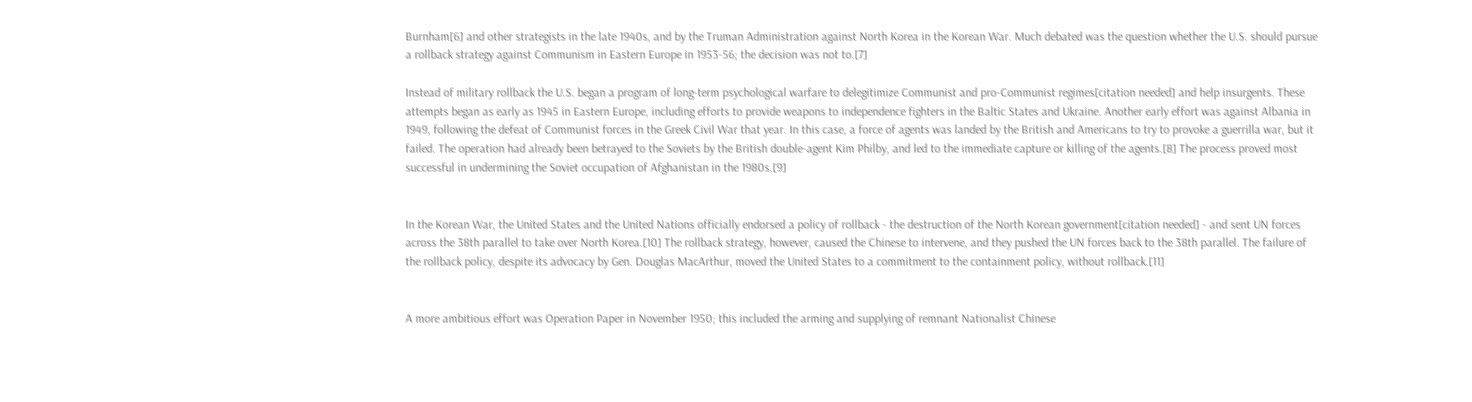Burnham[6] and other strategists in the late 1940s, and by the Truman Administration against North Korea in the Korean War. Much debated was the question whether the U.S. should pursue a rollback strategy against Communism in Eastern Europe in 1953-56; the decision was not to.[7]

Instead of military rollback the U.S. began a program of long-term psychological warfare to delegitimize Communist and pro-Communist regimes[citation needed] and help insurgents. These attempts began as early as 1945 in Eastern Europe, including efforts to provide weapons to independence fighters in the Baltic States and Ukraine. Another early effort was against Albania in 1949, following the defeat of Communist forces in the Greek Civil War that year. In this case, a force of agents was landed by the British and Americans to try to provoke a guerrilla war, but it failed. The operation had already been betrayed to the Soviets by the British double-agent Kim Philby, and led to the immediate capture or killing of the agents.[8] The process proved most successful in undermining the Soviet occupation of Afghanistan in the 1980s.[9]


In the Korean War, the United States and the United Nations officially endorsed a policy of rollback - the destruction of the North Korean government[citation needed] - and sent UN forces across the 38th parallel to take over North Korea.[10] The rollback strategy, however, caused the Chinese to intervene, and they pushed the UN forces back to the 38th parallel. The failure of the rollback policy, despite its advocacy by Gen. Douglas MacArthur, moved the United States to a commitment to the containment policy, without rollback.[11]


A more ambitious effort was Operation Paper in November 1950; this included the arming and supplying of remnant Nationalist Chinese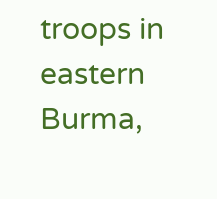troops in eastern Burma,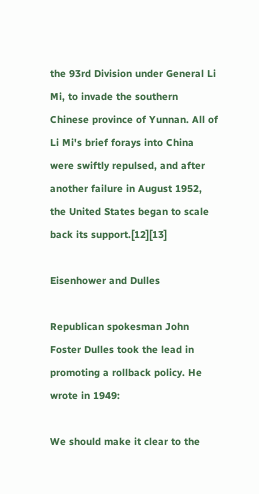the 93rd Division under General Li Mi, to invade the southern Chinese province of Yunnan. All of Li Mi's brief forays into China were swiftly repulsed, and after another failure in August 1952, the United States began to scale back its support.[12][13]

Eisenhower and Dulles

Republican spokesman John Foster Dulles took the lead in promoting a rollback policy. He wrote in 1949:

We should make it clear to the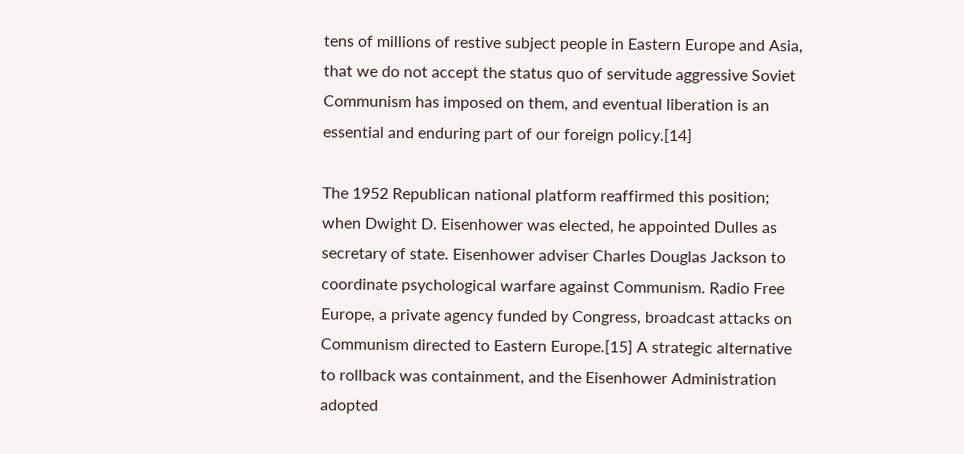tens of millions of restive subject people in Eastern Europe and Asia, that we do not accept the status quo of servitude aggressive Soviet Communism has imposed on them, and eventual liberation is an essential and enduring part of our foreign policy.[14]

The 1952 Republican national platform reaffirmed this position; when Dwight D. Eisenhower was elected, he appointed Dulles as secretary of state. Eisenhower adviser Charles Douglas Jackson to coordinate psychological warfare against Communism. Radio Free Europe, a private agency funded by Congress, broadcast attacks on Communism directed to Eastern Europe.[15] A strategic alternative to rollback was containment, and the Eisenhower Administration adopted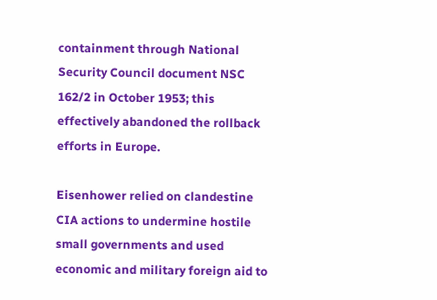containment through National Security Council document NSC 162/2 in October 1953; this effectively abandoned the rollback efforts in Europe.

Eisenhower relied on clandestine CIA actions to undermine hostile small governments and used economic and military foreign aid to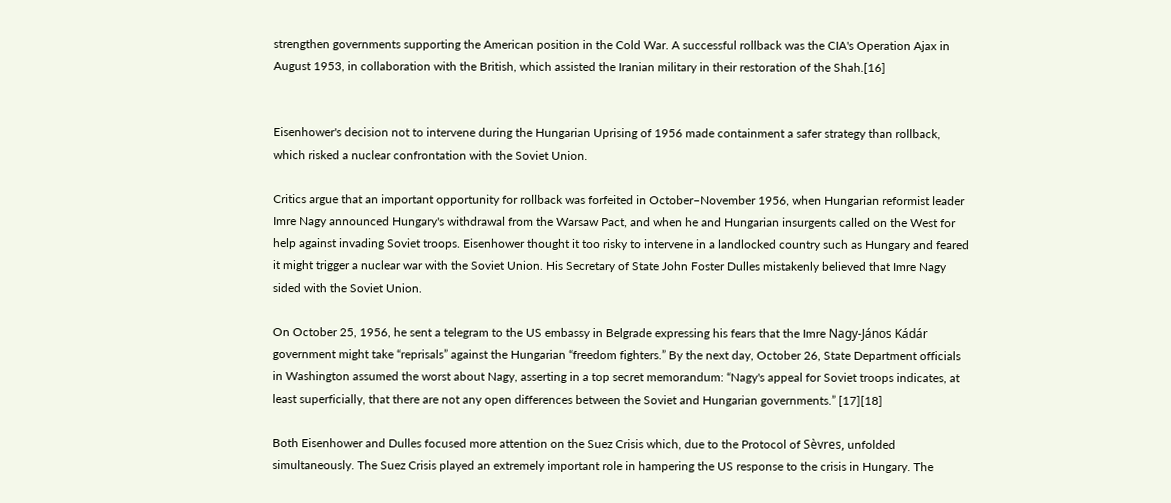strengthen governments supporting the American position in the Cold War. A successful rollback was the CIA's Operation Ajax in August 1953, in collaboration with the British, which assisted the Iranian military in their restoration of the Shah.[16]


Eisenhower's decision not to intervene during the Hungarian Uprising of 1956 made containment a safer strategy than rollback, which risked a nuclear confrontation with the Soviet Union.

Critics argue that an important opportunity for rollback was forfeited in October–November 1956, when Hungarian reformist leader Imre Nagy announced Hungary's withdrawal from the Warsaw Pact, and when he and Hungarian insurgents called on the West for help against invading Soviet troops. Eisenhower thought it too risky to intervene in a landlocked country such as Hungary and feared it might trigger a nuclear war with the Soviet Union. His Secretary of State John Foster Dulles mistakenly believed that Imre Nagy sided with the Soviet Union.

On October 25, 1956, he sent a telegram to the US embassy in Belgrade expressing his fears that the Imre Nagy-János Kádár government might take “reprisals” against the Hungarian “freedom fighters.” By the next day, October 26, State Department officials in Washington assumed the worst about Nagy, asserting in a top secret memorandum: “Nagy's appeal for Soviet troops indicates, at least superficially, that there are not any open differences between the Soviet and Hungarian governments.” [17][18]

Both Eisenhower and Dulles focused more attention on the Suez Crisis which, due to the Protocol of Sèvres, unfolded simultaneously. The Suez Crisis played an extremely important role in hampering the US response to the crisis in Hungary. The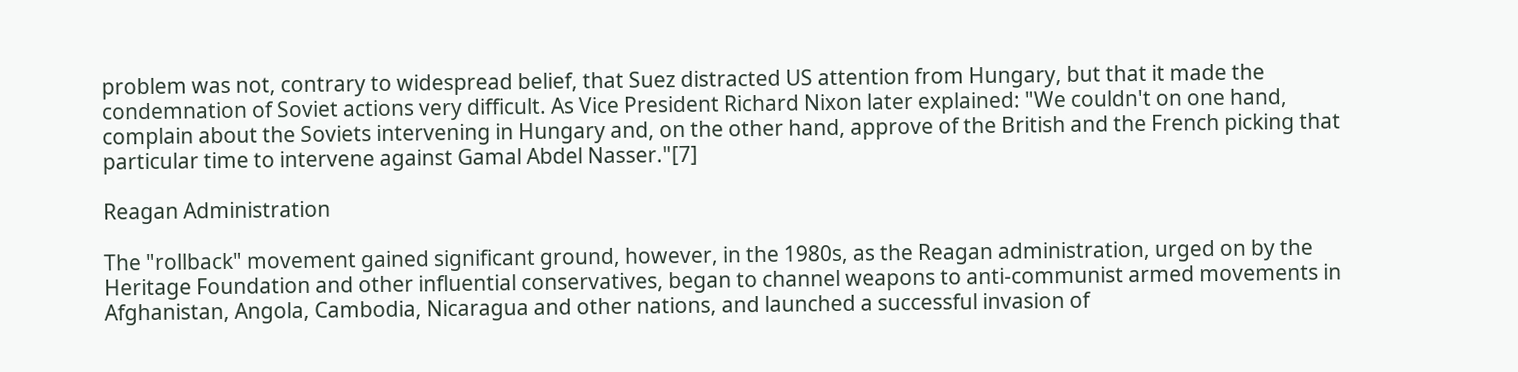problem was not, contrary to widespread belief, that Suez distracted US attention from Hungary, but that it made the condemnation of Soviet actions very difficult. As Vice President Richard Nixon later explained: "We couldn't on one hand, complain about the Soviets intervening in Hungary and, on the other hand, approve of the British and the French picking that particular time to intervene against Gamal Abdel Nasser."[7]

Reagan Administration

The "rollback" movement gained significant ground, however, in the 1980s, as the Reagan administration, urged on by the Heritage Foundation and other influential conservatives, began to channel weapons to anti-communist armed movements in Afghanistan, Angola, Cambodia, Nicaragua and other nations, and launched a successful invasion of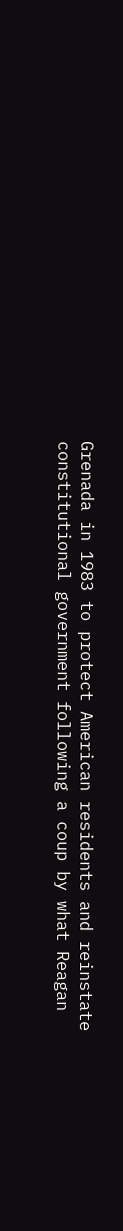Grenada in 1983 to protect American residents and reinstate constitutional government following a coup by what Reagan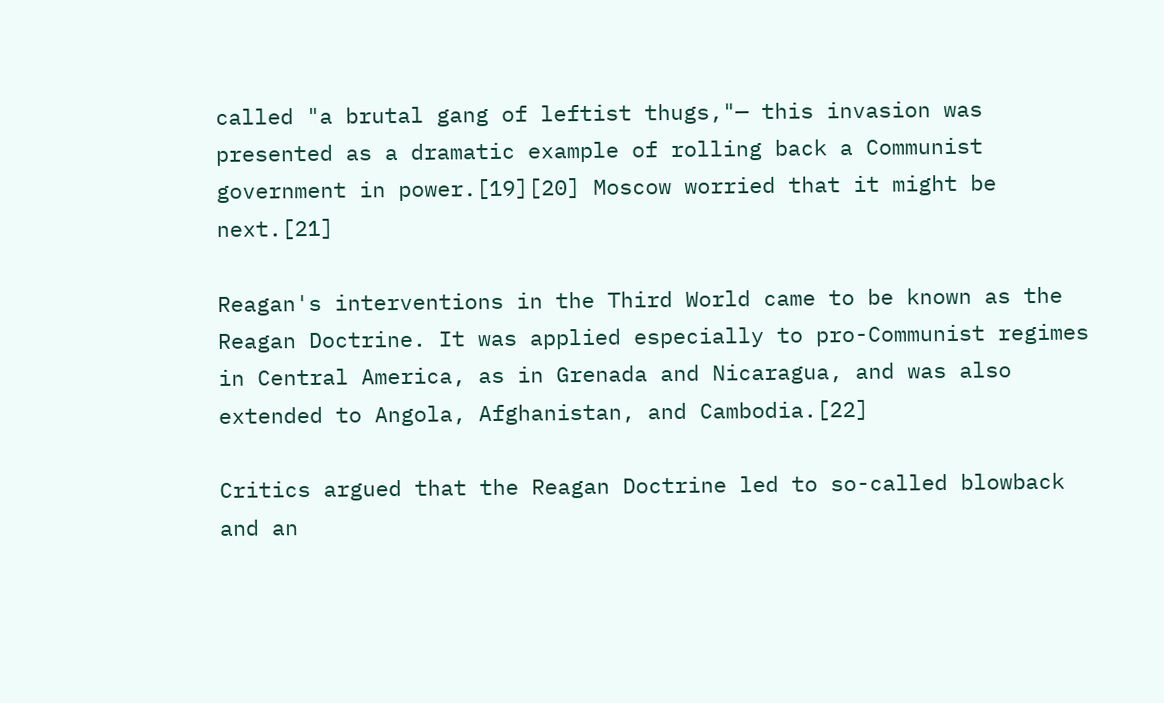called "a brutal gang of leftist thugs,"— this invasion was presented as a dramatic example of rolling back a Communist government in power.[19][20] Moscow worried that it might be next.[21]

Reagan's interventions in the Third World came to be known as the Reagan Doctrine. It was applied especially to pro-Communist regimes in Central America, as in Grenada and Nicaragua, and was also extended to Angola, Afghanistan, and Cambodia.[22]

Critics argued that the Reagan Doctrine led to so-called blowback and an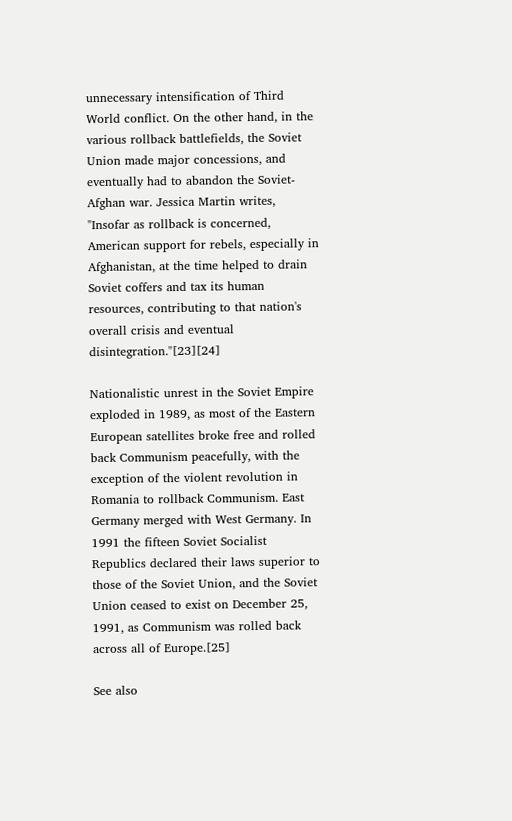unnecessary intensification of Third World conflict. On the other hand, in the various rollback battlefields, the Soviet Union made major concessions, and eventually had to abandon the Soviet-Afghan war. Jessica Martin writes, "Insofar as rollback is concerned, American support for rebels, especially in Afghanistan, at the time helped to drain Soviet coffers and tax its human resources, contributing to that nation's overall crisis and eventual disintegration."[23][24]

Nationalistic unrest in the Soviet Empire exploded in 1989, as most of the Eastern European satellites broke free and rolled back Communism peacefully, with the exception of the violent revolution in Romania to rollback Communism. East Germany merged with West Germany. In 1991 the fifteen Soviet Socialist Republics declared their laws superior to those of the Soviet Union, and the Soviet Union ceased to exist on December 25, 1991, as Communism was rolled back across all of Europe.[25]

See also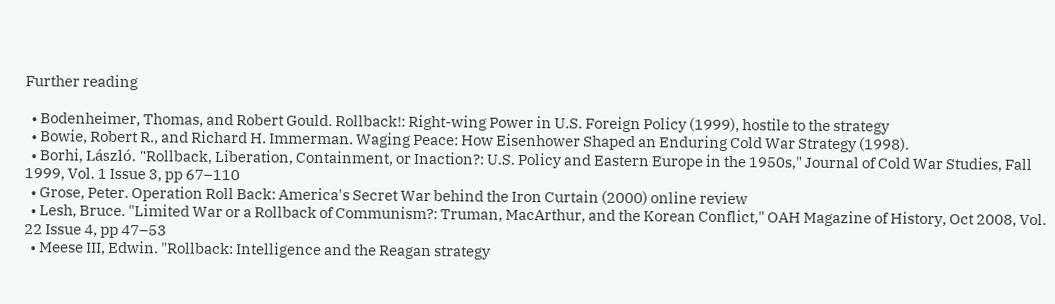Further reading

  • Bodenheimer, Thomas, and Robert Gould. Rollback!: Right-wing Power in U.S. Foreign Policy (1999), hostile to the strategy
  • Bowie, Robert R., and Richard H. Immerman. Waging Peace: How Eisenhower Shaped an Enduring Cold War Strategy (1998).
  • Borhi, László. "Rollback, Liberation, Containment, or Inaction?: U.S. Policy and Eastern Europe in the 1950s," Journal of Cold War Studies, Fall 1999, Vol. 1 Issue 3, pp 67–110
  • Grose, Peter. Operation Roll Back: America's Secret War behind the Iron Curtain (2000) online review
  • Lesh, Bruce. "Limited War or a Rollback of Communism?: Truman, MacArthur, and the Korean Conflict," OAH Magazine of History, Oct 2008, Vol. 22 Issue 4, pp 47–53
  • Meese III, Edwin. "Rollback: Intelligence and the Reagan strategy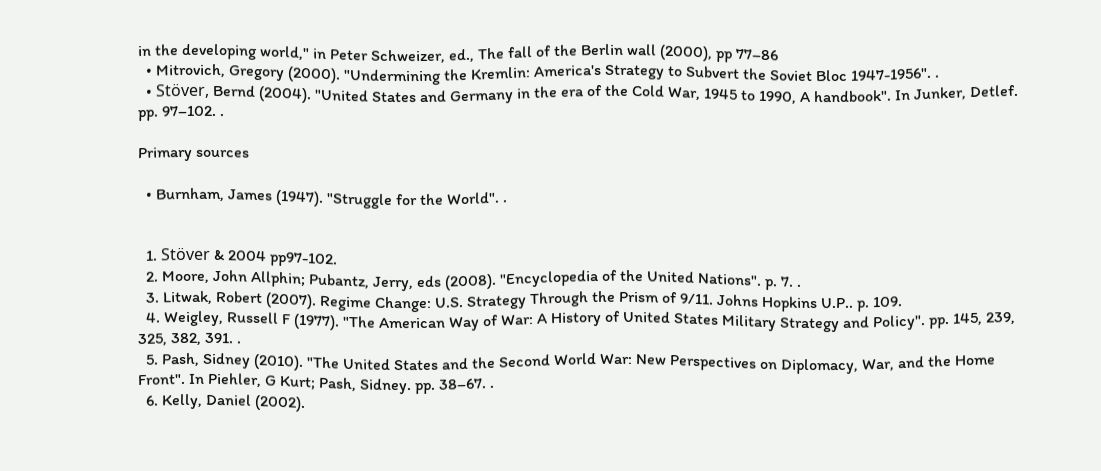in the developing world," in Peter Schweizer, ed., The fall of the Berlin wall (2000), pp 77–86
  • Mitrovich, Gregory (2000). "Undermining the Kremlin: America's Strategy to Subvert the Soviet Bloc 1947-1956". .
  • Stöver, Bernd (2004). "United States and Germany in the era of the Cold War, 1945 to 1990, A handbook". In Junker, Detlef. pp. 97–102. .

Primary sources

  • Burnham, James (1947). "Struggle for the World". .


  1. Stöver & 2004 pp97-102.
  2. Moore, John Allphin; Pubantz, Jerry, eds (2008). "Encyclopedia of the United Nations". p. 7. .
  3. Litwak, Robert (2007). Regime Change: U.S. Strategy Through the Prism of 9/11. Johns Hopkins U.P.. p. 109.
  4. Weigley, Russell F (1977). "The American Way of War: A History of United States Military Strategy and Policy". pp. 145, 239, 325, 382, 391. .
  5. Pash, Sidney (2010). "The United States and the Second World War: New Perspectives on Diplomacy, War, and the Home Front". In Piehler, G Kurt; Pash, Sidney. pp. 38–67. .
  6. Kelly, Daniel (2002).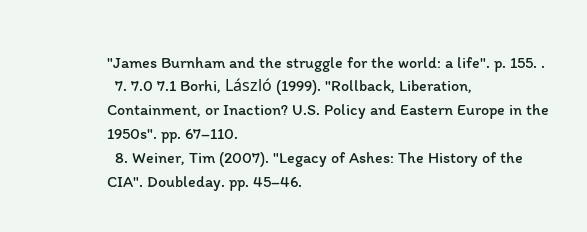"James Burnham and the struggle for the world: a life". p. 155. .
  7. 7.0 7.1 Borhi, László (1999). "Rollback, Liberation, Containment, or Inaction? U.S. Policy and Eastern Europe in the 1950s". pp. 67–110.
  8. Weiner, Tim (2007). "Legacy of Ashes: The History of the CIA". Doubleday. pp. 45–46.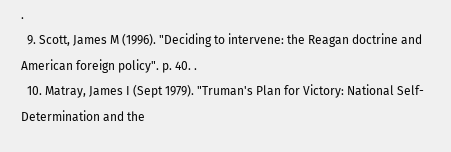.
  9. Scott, James M (1996). "Deciding to intervene: the Reagan doctrine and American foreign policy". p. 40. .
  10. Matray, James I (Sept 1979). "Truman's Plan for Victory: National Self-Determination and the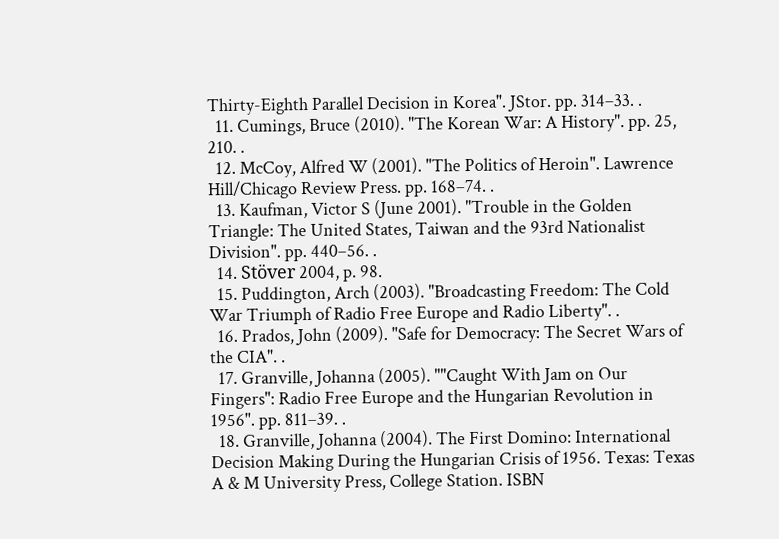Thirty-Eighth Parallel Decision in Korea". JStor. pp. 314–33. .
  11. Cumings, Bruce (2010). "The Korean War: A History". pp. 25, 210. .
  12. McCoy, Alfred W (2001). "The Politics of Heroin". Lawrence Hill/Chicago Review Press. pp. 168–74. .
  13. Kaufman, Victor S (June 2001). "Trouble in the Golden Triangle: The United States, Taiwan and the 93rd Nationalist Division". pp. 440–56. .
  14. Stöver 2004, p. 98.
  15. Puddington, Arch (2003). "Broadcasting Freedom: The Cold War Triumph of Radio Free Europe and Radio Liberty". .
  16. Prados, John (2009). "Safe for Democracy: The Secret Wars of the CIA". .
  17. Granville, Johanna (2005). ""Caught With Jam on Our Fingers": Radio Free Europe and the Hungarian Revolution in 1956". pp. 811–39. .
  18. Granville, Johanna (2004). The First Domino: International Decision Making During the Hungarian Crisis of 1956. Texas: Texas A & M University Press, College Station. ISBN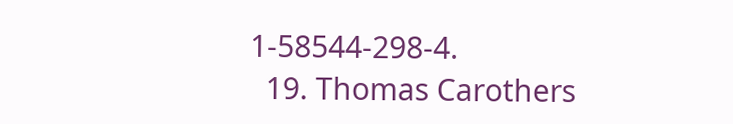1-58544-298-4.
  19. Thomas Carothers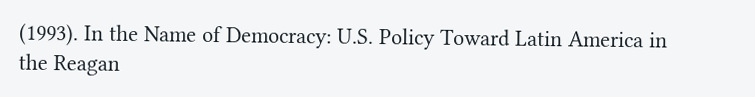(1993). In the Name of Democracy: U.S. Policy Toward Latin America in the Reagan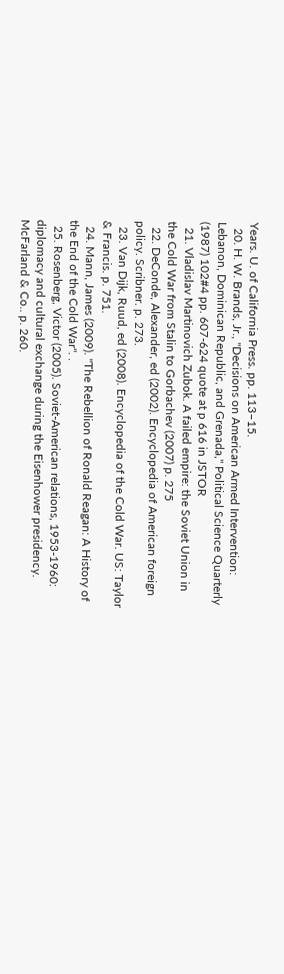Years. U. of California Press. pp. 113–15.
  20. H. W. Brands, Jr., "Decisions on American Armed Intervention: Lebanon, Dominican Republic, and Grenada," Political Science Quarterly (1987) 102#4 pp. 607-624 quote at p 616 in JSTOR
  21. Vladislav Martinovich Zubok. A failed empire: the Soviet Union in the Cold War from Stalin to Gorbachev (2007) p. 275
  22. DeConde, Alexander, ed (2002). Encyclopedia of American foreign policy. Scribner. p. 273.
  23. Van Dijk, Ruud, ed (2008). Encyclopedia of the Cold War. US: Taylor & Francis. p. 751.
  24. Mann, James (2009). "The Rebellion of Ronald Reagan: A History of the End of the Cold War". .
  25. Rosenberg, Victor (2005). Soviet-American relations, 1953-1960: diplomacy and cultural exchange during the Eisenhower presidency. McFarland & Co.. p. 260.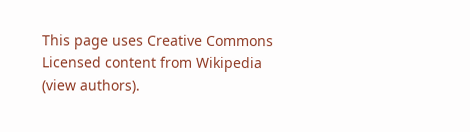This page uses Creative Commons Licensed content from Wikipedia (view authors).